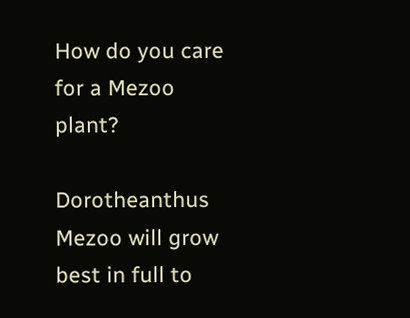How do you care for a Mezoo plant?

Dorotheanthus Mezoo will grow best in full to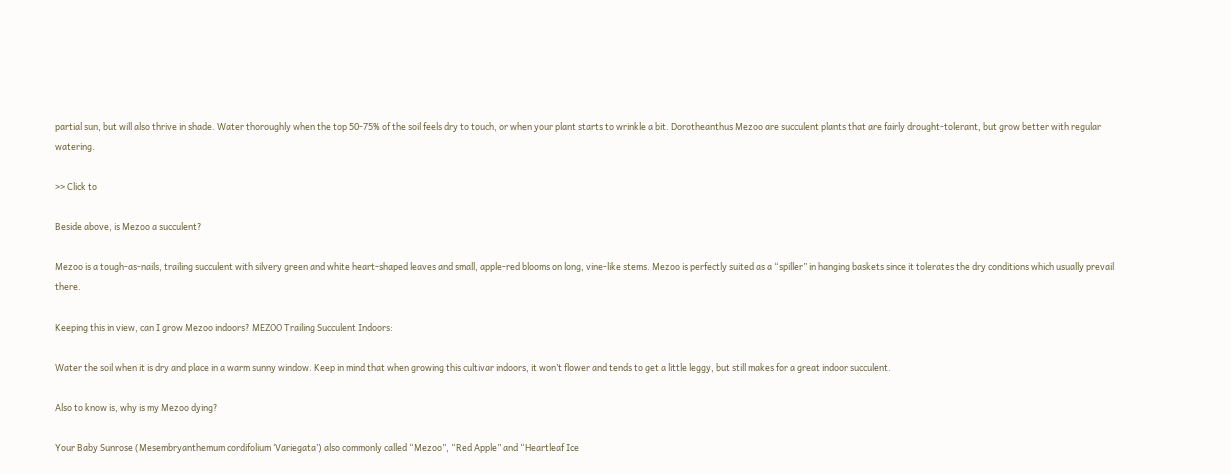partial sun, but will also thrive in shade. Water thoroughly when the top 50-75% of the soil feels dry to touch, or when your plant starts to wrinkle a bit. Dorotheanthus Mezoo are succulent plants that are fairly drought-tolerant, but grow better with regular watering.

>> Click to

Beside above, is Mezoo a succulent?

Mezoo is a tough-as-nails, trailing succulent with silvery green and white heart-shaped leaves and small, apple-red blooms on long, vine-like stems. Mezoo is perfectly suited as a “spiller” in hanging baskets since it tolerates the dry conditions which usually prevail there.

Keeping this in view, can I grow Mezoo indoors? MEZOO Trailing Succulent Indoors:

Water the soil when it is dry and place in a warm sunny window. Keep in mind that when growing this cultivar indoors, it won’t flower and tends to get a little leggy, but still makes for a great indoor succulent.

Also to know is, why is my Mezoo dying?

Your Baby Sunrose (Mesembryanthemum cordifolium ‘Variegata’) also commonly called “Mezoo”, “Red Apple” and “Heartleaf Ice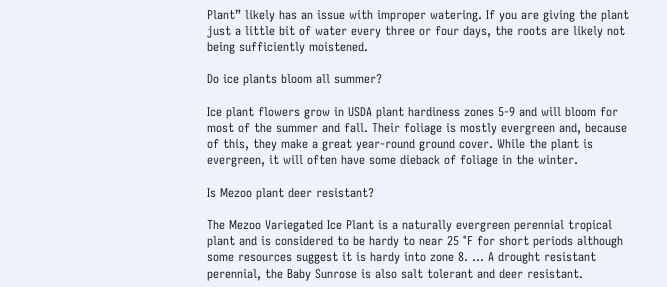Plant” likely has an issue with improper watering. If you are giving the plant just a little bit of water every three or four days, the roots are likely not being sufficiently moistened.

Do ice plants bloom all summer?

Ice plant flowers grow in USDA plant hardiness zones 5-9 and will bloom for most of the summer and fall. Their foliage is mostly evergreen and, because of this, they make a great year-round ground cover. While the plant is evergreen, it will often have some dieback of foliage in the winter.

Is Mezoo plant deer resistant?

The Mezoo Variegated Ice Plant is a naturally evergreen perennial tropical plant and is considered to be hardy to near 25 °F for short periods although some resources suggest it is hardy into zone 8. … A drought resistant perennial, the Baby Sunrose is also salt tolerant and deer resistant.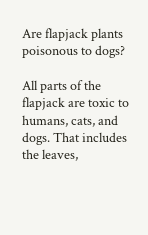Are flapjack plants poisonous to dogs?

All parts of the flapjack are toxic to humans, cats, and dogs. That includes the leaves,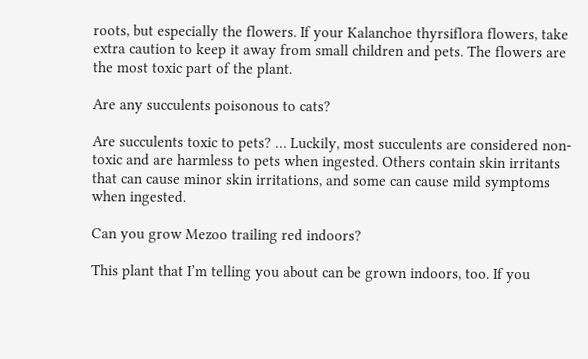roots, but especially the flowers. If your Kalanchoe thyrsiflora flowers, take extra caution to keep it away from small children and pets. The flowers are the most toxic part of the plant.

Are any succulents poisonous to cats?

Are succulents toxic to pets? … Luckily, most succulents are considered non-toxic and are harmless to pets when ingested. Others contain skin irritants that can cause minor skin irritations, and some can cause mild symptoms when ingested.

Can you grow Mezoo trailing red indoors?

This plant that I’m telling you about can be grown indoors, too. If you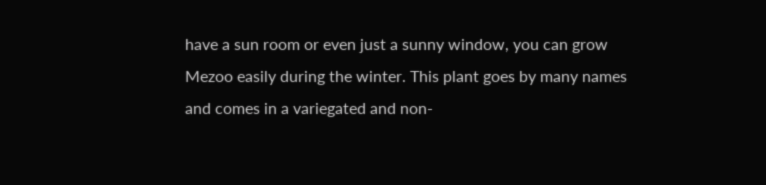have a sun room or even just a sunny window, you can grow Mezoo easily during the winter. This plant goes by many names and comes in a variegated and non-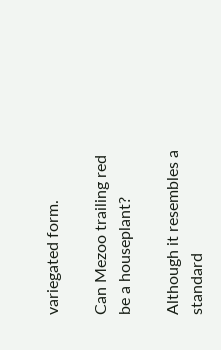variegated form.

Can Mezoo trailing red be a houseplant?

Although it resembles a standard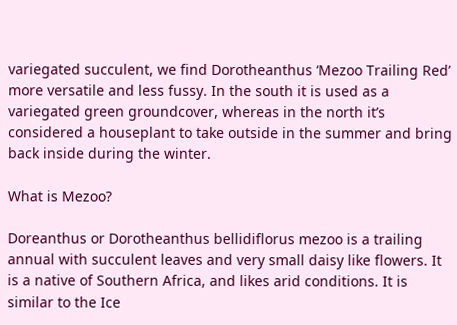variegated succulent, we find Dorotheanthus ‘Mezoo Trailing Red’ more versatile and less fussy. In the south it is used as a variegated green groundcover, whereas in the north it’s considered a houseplant to take outside in the summer and bring back inside during the winter.

What is Mezoo?

Doreanthus or Dorotheanthus bellidiflorus mezoo is a trailing annual with succulent leaves and very small daisy like flowers. It is a native of Southern Africa, and likes arid conditions. It is similar to the Ice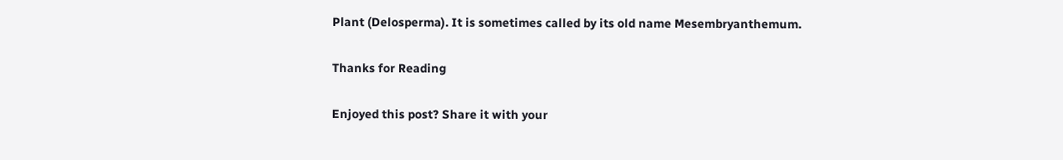Plant (Delosperma). It is sometimes called by its old name Mesembryanthemum.

Thanks for Reading

Enjoyed this post? Share it with your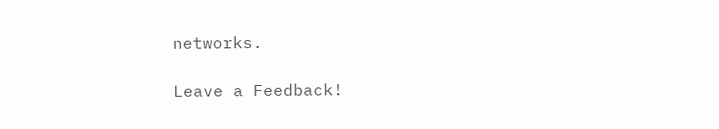networks.

Leave a Feedback!